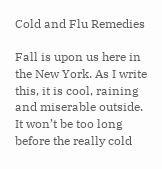Cold and Flu Remedies

Fall is upon us here in the New York. As I write this, it is cool, raining and miserable outside. It won’t be too long before the really cold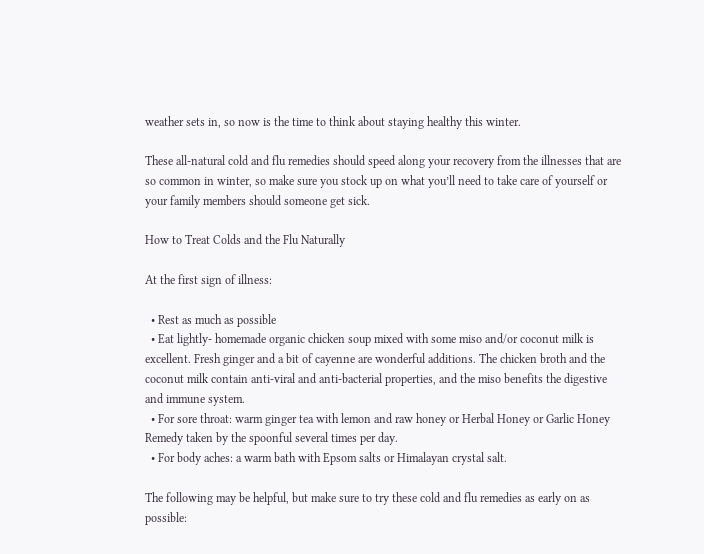weather sets in, so now is the time to think about staying healthy this winter.

These all-natural cold and flu remedies should speed along your recovery from the illnesses that are so common in winter, so make sure you stock up on what you’ll need to take care of yourself or your family members should someone get sick.

How to Treat Colds and the Flu Naturally

At the first sign of illness:

  • Rest as much as possible
  • Eat lightly- homemade organic chicken soup mixed with some miso and/or coconut milk is excellent. Fresh ginger and a bit of cayenne are wonderful additions. The chicken broth and the coconut milk contain anti-viral and anti-bacterial properties, and the miso benefits the digestive and immune system.
  • For sore throat: warm ginger tea with lemon and raw honey or Herbal Honey or Garlic Honey Remedy taken by the spoonful several times per day.
  • For body aches: a warm bath with Epsom salts or Himalayan crystal salt.

The following may be helpful, but make sure to try these cold and flu remedies as early on as possible: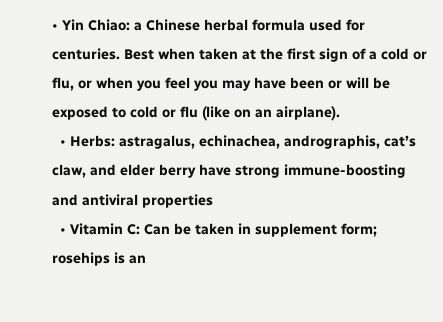• Yin Chiao: a Chinese herbal formula used for centuries. Best when taken at the first sign of a cold or flu, or when you feel you may have been or will be exposed to cold or flu (like on an airplane).
  • Herbs: astragalus, echinachea, andrographis, cat’s claw, and elder berry have strong immune-boosting and antiviral properties
  • Vitamin C: Can be taken in supplement form; rosehips is an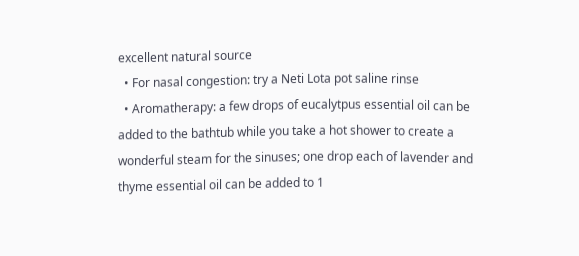excellent natural source
  • For nasal congestion: try a Neti Lota pot saline rinse
  • Aromatherapy: a few drops of eucalytpus essential oil can be added to the bathtub while you take a hot shower to create a wonderful steam for the sinuses; one drop each of lavender and thyme essential oil can be added to 1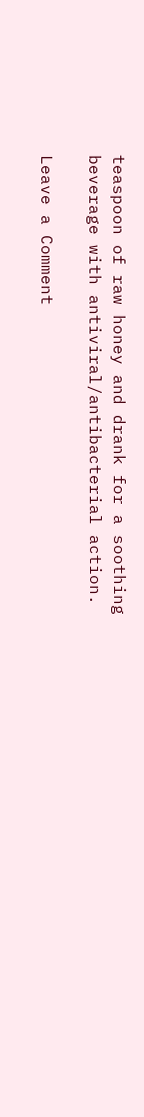teaspoon of raw honey and drank for a soothing beverage with antiviral/antibacterial action.

Leave a Comment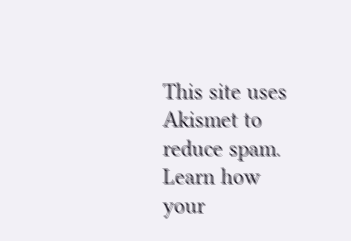This site uses Akismet to reduce spam. Learn how your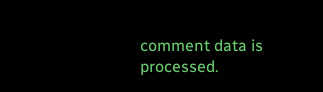comment data is processed.